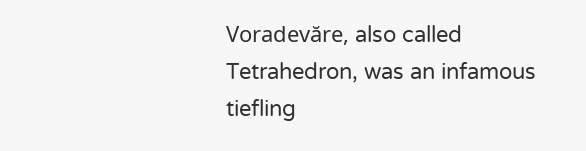Voradevăre, also called Tetrahedron, was an infamous tiefling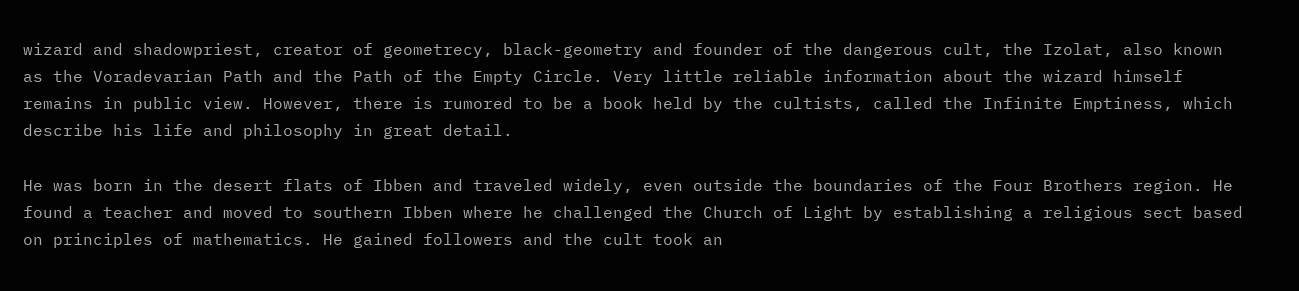wizard and shadowpriest, creator of geometrecy, black-geometry and founder of the dangerous cult, the Izolat, also known as the Voradevarian Path and the Path of the Empty Circle. Very little reliable information about the wizard himself remains in public view. However, there is rumored to be a book held by the cultists, called the Infinite Emptiness, which describe his life and philosophy in great detail.

He was born in the desert flats of Ibben and traveled widely, even outside the boundaries of the Four Brothers region. He found a teacher and moved to southern Ibben where he challenged the Church of Light by establishing a religious sect based on principles of mathematics. He gained followers and the cult took an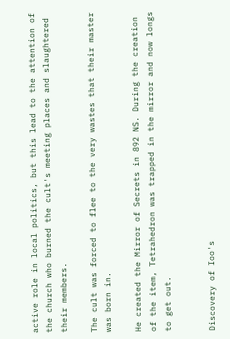active role in local politics, but this lead to the attention of the church who burned the cult's meeting places and slaughtered their members.

The cult was forced to flee to the very wastes that their master was born in.

He created the Mirror of Secrets in 892 NS. During the creation of the item, Tetrahedron was trapped in the mirror and now longs to get out.


Discovery of Ioo's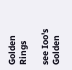Golden Rings

see Ioo's Golden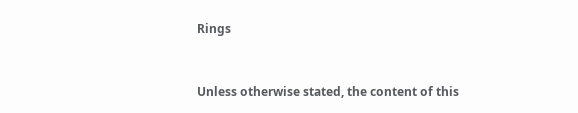Rings


Unless otherwise stated, the content of this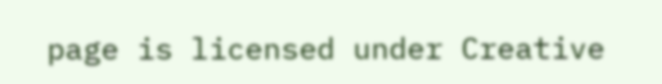page is licensed under Creative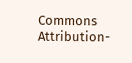Commons Attribution-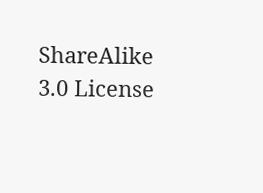ShareAlike 3.0 License